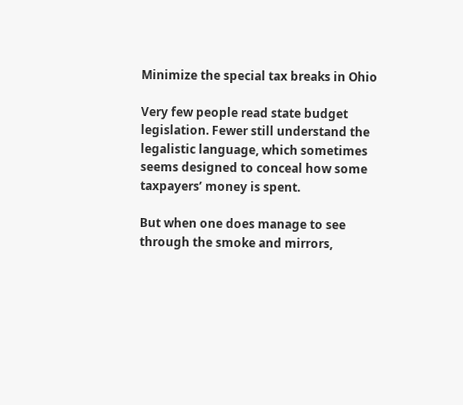Minimize the special tax breaks in Ohio

Very few people read state budget legislation. Fewer still understand the legalistic language, which sometimes seems designed to conceal how some taxpayers’ money is spent.

But when one does manage to see through the smoke and mirrors,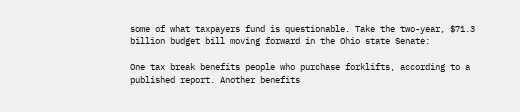some of what taxpayers fund is questionable. Take the two-year, $71.3 billion budget bill moving forward in the Ohio state Senate:

One tax break benefits people who purchase forklifts, according to a published report. Another benefits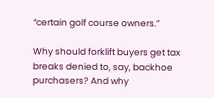“certain golf course owners.”

Why should forklift buyers get tax breaks denied to, say, backhoe purchasers? And why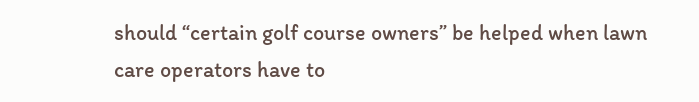should “certain golf course owners” be helped when lawn care operators have to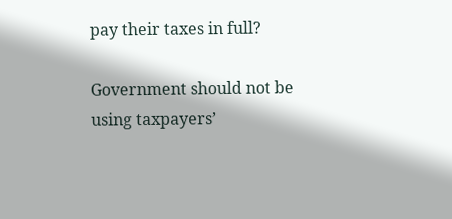pay their taxes in full?

Government should not be using taxpayers’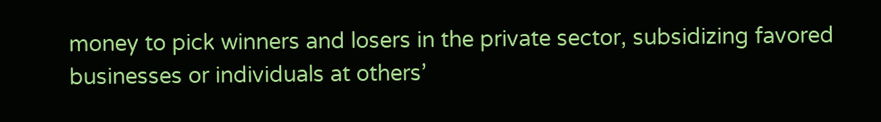money to pick winners and losers in the private sector, subsidizing favored businesses or individuals at others’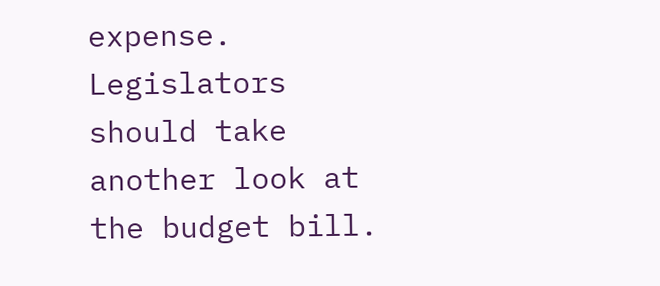expense. Legislators should take another look at the budget bill.